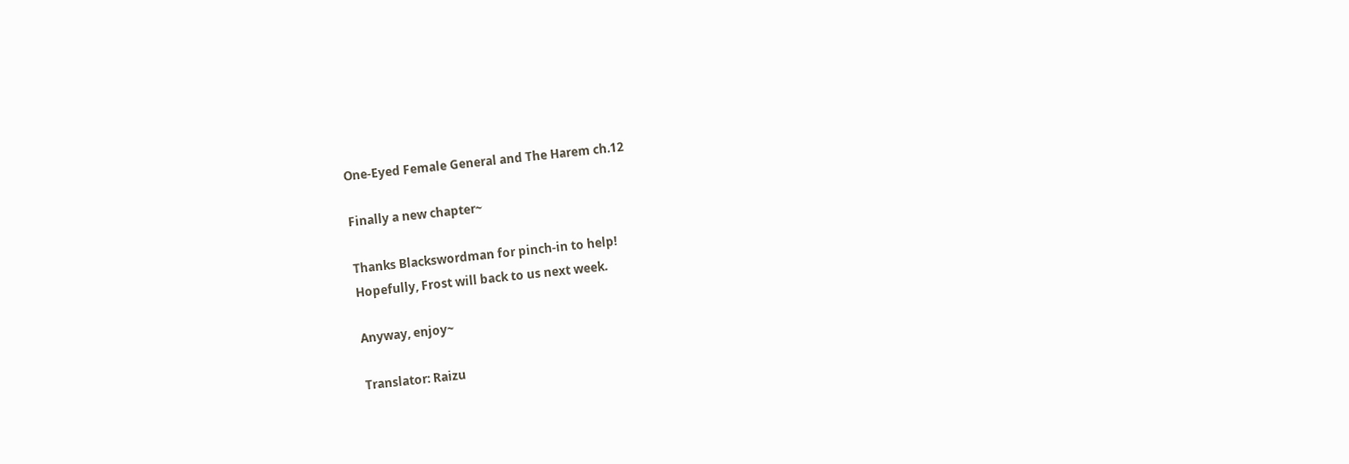One-Eyed Female General and The Harem ch.12

Finally a new chapter~

Thanks Blackswordman for pinch-in to help!
Hopefully, Frost will back to us next week.

Anyway, enjoy~

Translator: Raizu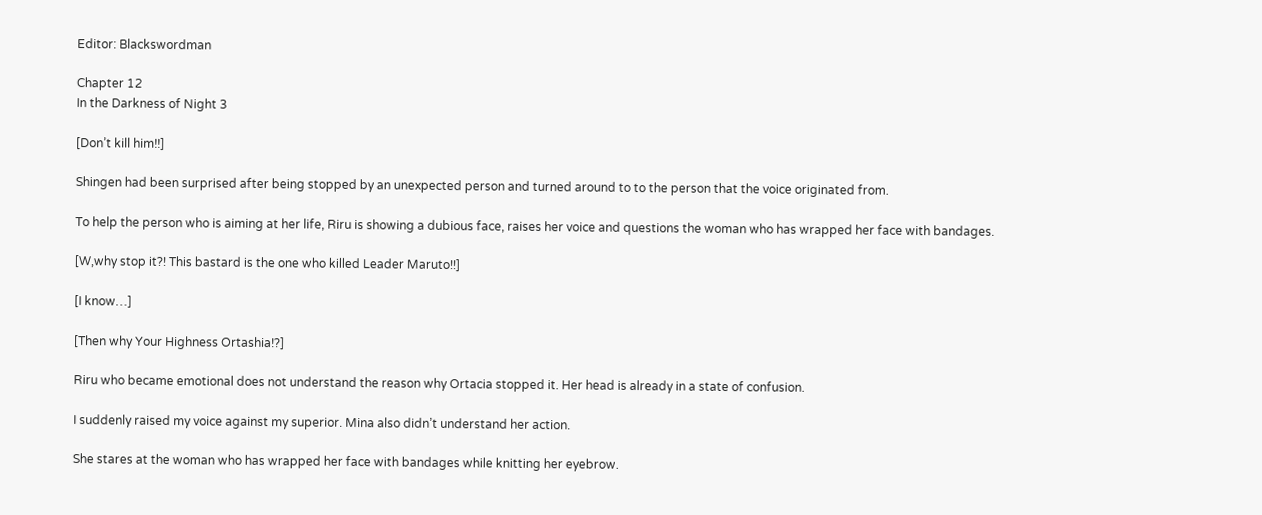Editor: Blackswordman

Chapter 12
In the Darkness of Night 3

[Don’t kill him!!]

Shingen had been surprised after being stopped by an unexpected person and turned around to to the person that the voice originated from.

To help the person who is aiming at her life, Riru is showing a dubious face, raises her voice and questions the woman who has wrapped her face with bandages.

[W,why stop it?! This bastard is the one who killed Leader Maruto!!]

[I know…]

[Then why Your Highness Ortashia!?]

Riru who became emotional does not understand the reason why Ortacia stopped it. Her head is already in a state of confusion.

I suddenly raised my voice against my superior. Mina also didn’t understand her action.

She stares at the woman who has wrapped her face with bandages while knitting her eyebrow.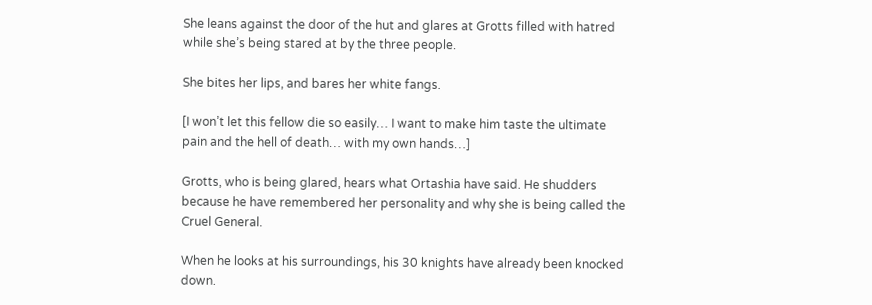She leans against the door of the hut and glares at Grotts filled with hatred while she’s being stared at by the three people.

She bites her lips, and bares her white fangs.

[I won’t let this fellow die so easily… I want to make him taste the ultimate pain and the hell of death… with my own hands…]

Grotts, who is being glared, hears what Ortashia have said. He shudders because he have remembered her personality and why she is being called the Cruel General.

When he looks at his surroundings, his 30 knights have already been knocked down.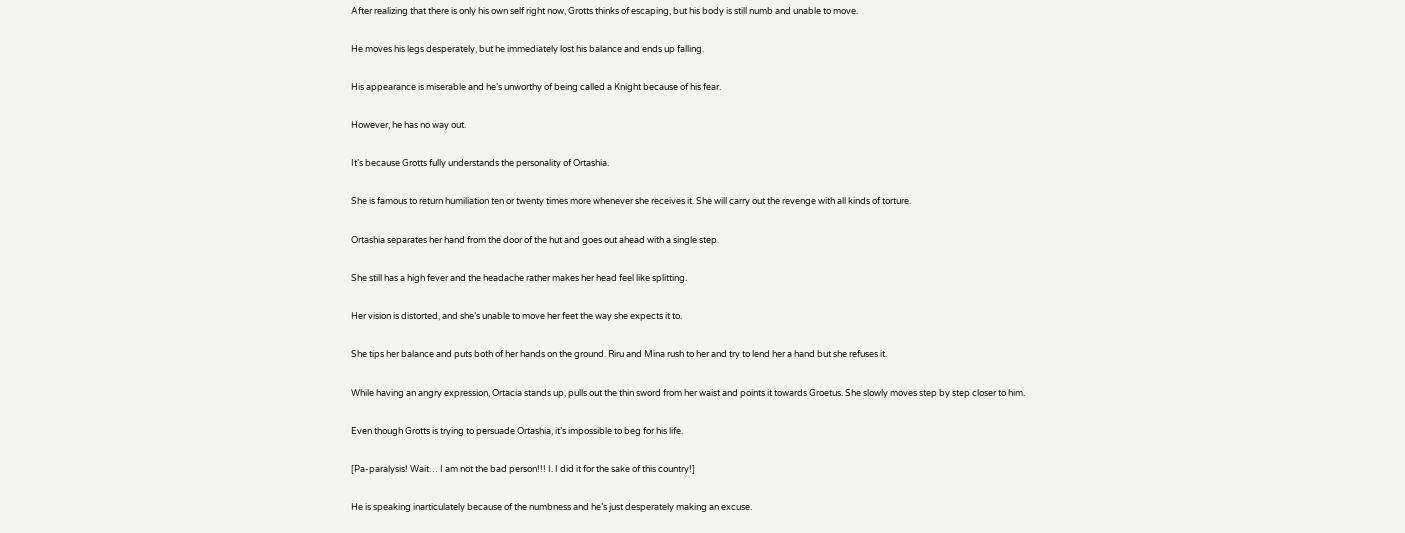After realizing that there is only his own self right now, Grotts thinks of escaping, but his body is still numb and unable to move.

He moves his legs desperately, but he immediately lost his balance and ends up falling.

His appearance is miserable and he’s unworthy of being called a Knight because of his fear.

However, he has no way out.

It’s because Grotts fully understands the personality of Ortashia.

She is famous to return humiliation ten or twenty times more whenever she receives it. She will carry out the revenge with all kinds of torture.

Ortashia separates her hand from the door of the hut and goes out ahead with a single step.

She still has a high fever and the headache rather makes her head feel like splitting.

Her vision is distorted, and she’s unable to move her feet the way she expects it to.

She tips her balance and puts both of her hands on the ground. Riru and Mina rush to her and try to lend her a hand but she refuses it.

While having an angry expression, Ortacia stands up, pulls out the thin sword from her waist and points it towards Groetus. She slowly moves step by step closer to him.

Even though Grotts is trying to persuade Ortashia, it’s impossible to beg for his life.

[Pa-paralysis! Wait… I am not the bad person!!! I. I did it for the sake of this country!]

He is speaking inarticulately because of the numbness and he’s just desperately making an excuse.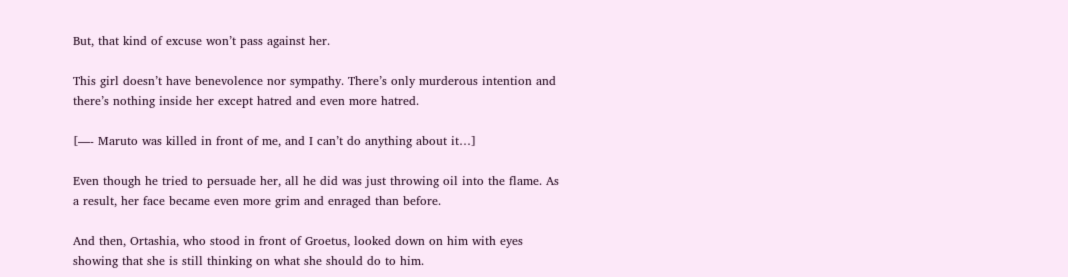But, that kind of excuse won’t pass against her.

This girl doesn’t have benevolence nor sympathy. There’s only murderous intention and there’s nothing inside her except hatred and even more hatred.

[—- Maruto was killed in front of me, and I can’t do anything about it…]

Even though he tried to persuade her, all he did was just throwing oil into the flame. As a result, her face became even more grim and enraged than before.

And then, Ortashia, who stood in front of Groetus, looked down on him with eyes showing that she is still thinking on what she should do to him.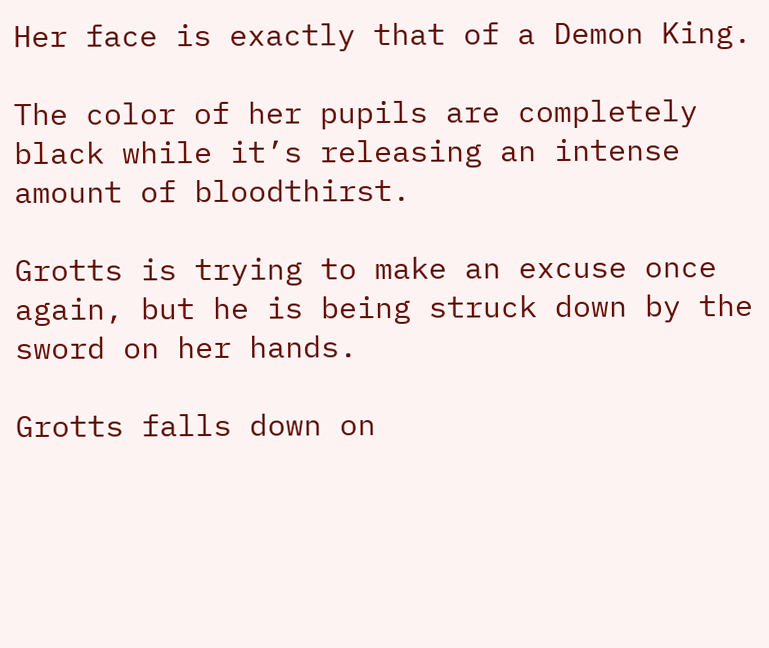Her face is exactly that of a Demon King.

The color of her pupils are completely black while it’s releasing an intense amount of bloodthirst.

Grotts is trying to make an excuse once again, but he is being struck down by the sword on her hands.

Grotts falls down on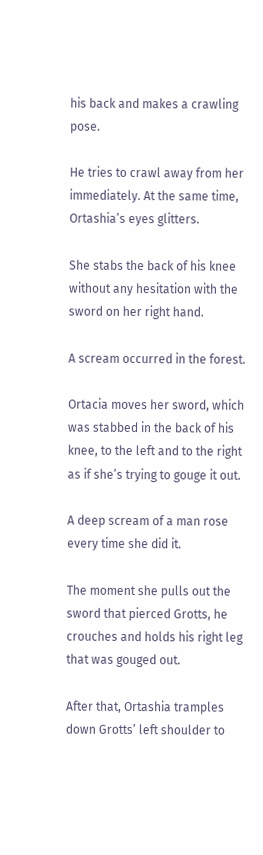his back and makes a crawling pose.

He tries to crawl away from her immediately. At the same time, Ortashia’s eyes glitters.

She stabs the back of his knee without any hesitation with the sword on her right hand.

A scream occurred in the forest.

Ortacia moves her sword, which was stabbed in the back of his knee, to the left and to the right as if she’s trying to gouge it out.

A deep scream of a man rose every time she did it.

The moment she pulls out the sword that pierced Grotts, he crouches and holds his right leg that was gouged out.

After that, Ortashia tramples down Grotts’ left shoulder to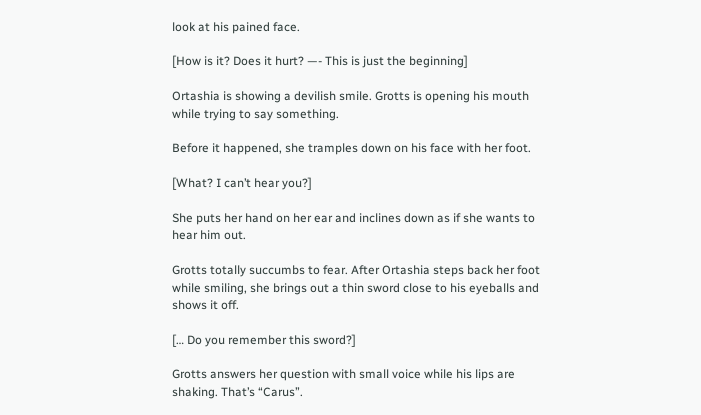look at his pained face.

[How is it? Does it hurt? —- This is just the beginning]

Ortashia is showing a devilish smile. Grotts is opening his mouth while trying to say something.

Before it happened, she tramples down on his face with her foot.

[What? I can’t hear you?]

She puts her hand on her ear and inclines down as if she wants to hear him out.

Grotts totally succumbs to fear. After Ortashia steps back her foot while smiling, she brings out a thin sword close to his eyeballs and shows it off.

[… Do you remember this sword?]

Grotts answers her question with small voice while his lips are shaking. That’s “Carus”.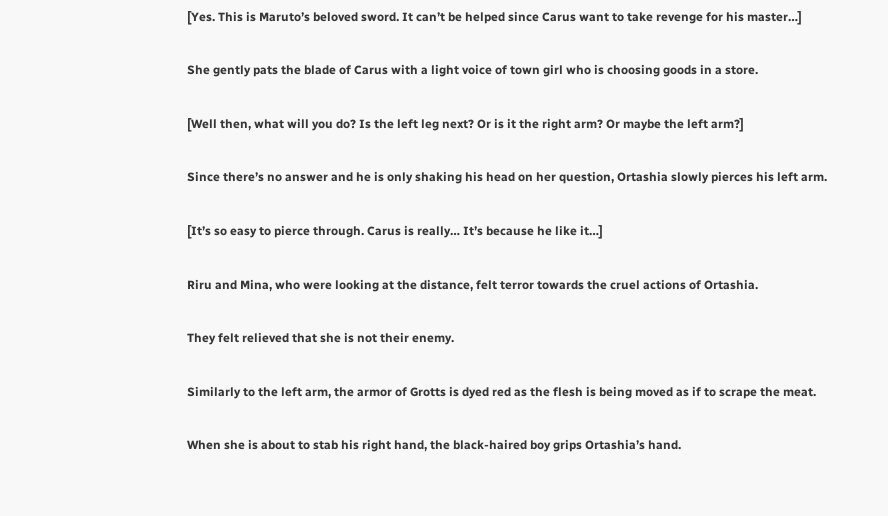[Yes. This is Maruto’s beloved sword. It can’t be helped since Carus want to take revenge for his master…]

She gently pats the blade of Carus with a light voice of town girl who is choosing goods in a store.

[Well then, what will you do? Is the left leg next? Or is it the right arm? Or maybe the left arm?]

Since there’s no answer and he is only shaking his head on her question, Ortashia slowly pierces his left arm.

[It’s so easy to pierce through. Carus is really… It’s because he like it…]

Riru and Mina, who were looking at the distance, felt terror towards the cruel actions of Ortashia.

They felt relieved that she is not their enemy.

Similarly to the left arm, the armor of Grotts is dyed red as the flesh is being moved as if to scrape the meat.

When she is about to stab his right hand, the black-haired boy grips Ortashia’s hand.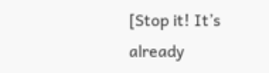[Stop it! It’s already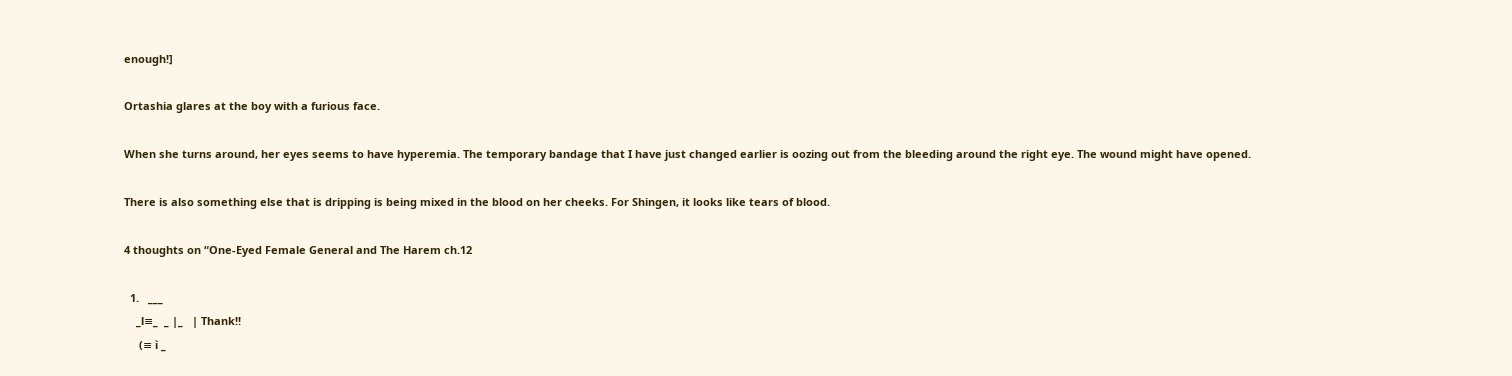enough!]

Ortashia glares at the boy with a furious face.

When she turns around, her eyes seems to have hyperemia. The temporary bandage that I have just changed earlier is oozing out from the bleeding around the right eye. The wound might have opened.

There is also something else that is dripping is being mixed in the blood on her cheeks. For Shingen, it looks like tears of blood.

4 thoughts on “One-Eyed Female General and The Harem ch.12

  1.   ___
    _l≡_  _ |_   | Thank!!
     (≡ ì _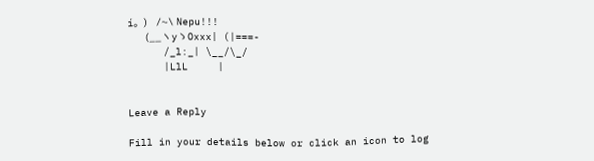í。)   /~\ Nepu!!!
      (__ヽyゝOxxx| (|===-
      /_l:_| \__/\_/
      |LlL     |


Leave a Reply

Fill in your details below or click an icon to log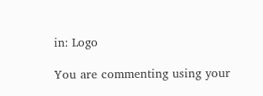in: Logo

You are commenting using your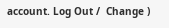account. Log Out /  Change )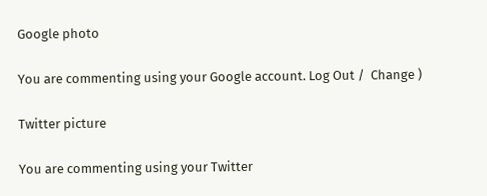Google photo

You are commenting using your Google account. Log Out /  Change )

Twitter picture

You are commenting using your Twitter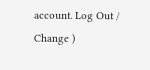account. Log Out /  Change )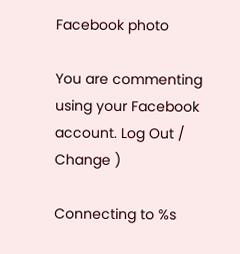Facebook photo

You are commenting using your Facebook account. Log Out /  Change )

Connecting to %s